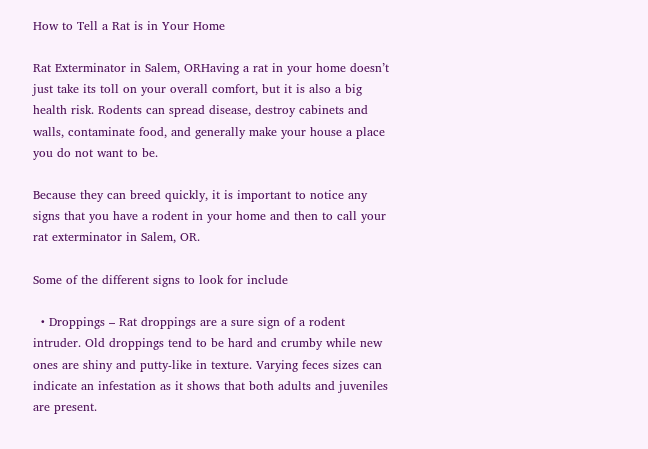How to Tell a Rat is in Your Home

Rat Exterminator in Salem, ORHaving a rat in your home doesn’t just take its toll on your overall comfort, but it is also a big health risk. Rodents can spread disease, destroy cabinets and walls, contaminate food, and generally make your house a place you do not want to be.

Because they can breed quickly, it is important to notice any signs that you have a rodent in your home and then to call your rat exterminator in Salem, OR.

Some of the different signs to look for include

  • Droppings – Rat droppings are a sure sign of a rodent intruder. Old droppings tend to be hard and crumby while new ones are shiny and putty-like in texture. Varying feces sizes can indicate an infestation as it shows that both adults and juveniles are present.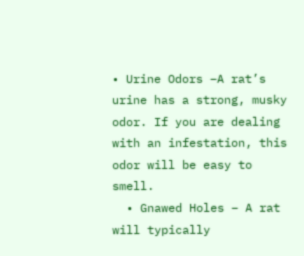• Urine Odors –A rat’s urine has a strong, musky odor. If you are dealing with an infestation, this odor will be easy to smell.
  • Gnawed Holes – A rat will typically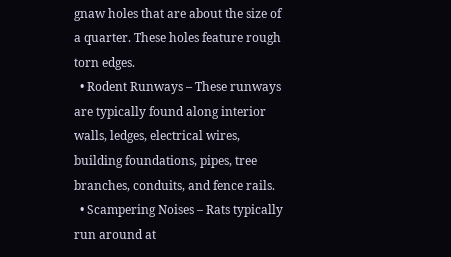gnaw holes that are about the size of a quarter. These holes feature rough torn edges.
  • Rodent Runways – These runways are typically found along interior walls, ledges, electrical wires, building foundations, pipes, tree branches, conduits, and fence rails.
  • Scampering Noises – Rats typically run around at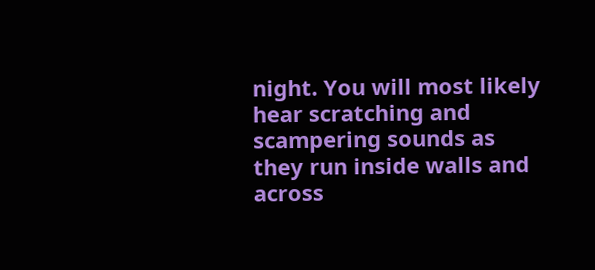night. You will most likely hear scratching and scampering sounds as they run inside walls and across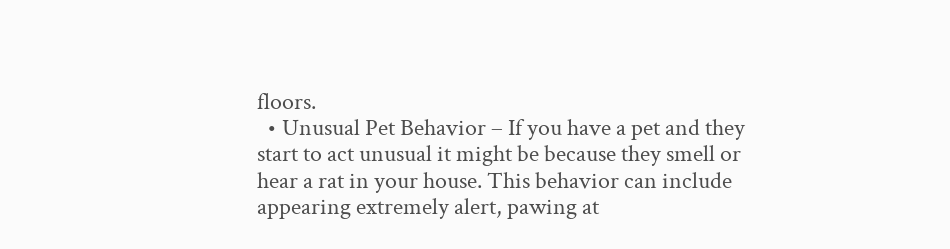floors.
  • Unusual Pet Behavior – If you have a pet and they start to act unusual it might be because they smell or hear a rat in your house. This behavior can include appearing extremely alert, pawing at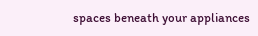spaces beneath your appliances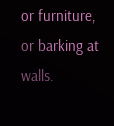or furniture, or barking at walls.